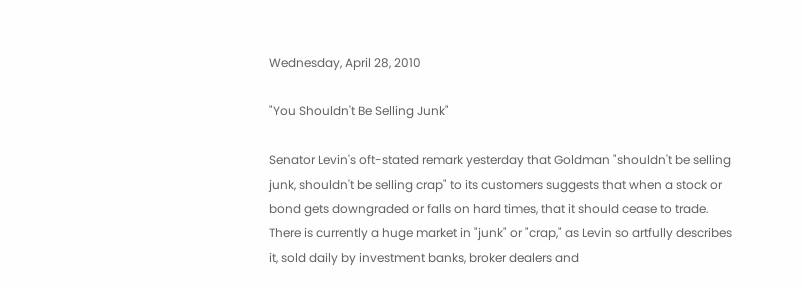Wednesday, April 28, 2010

"You Shouldn't Be Selling Junk"

Senator Levin's oft-stated remark yesterday that Goldman "shouldn't be selling junk, shouldn't be selling crap" to its customers suggests that when a stock or bond gets downgraded or falls on hard times, that it should cease to trade. There is currently a huge market in "junk" or "crap," as Levin so artfully describes it, sold daily by investment banks, broker dealers and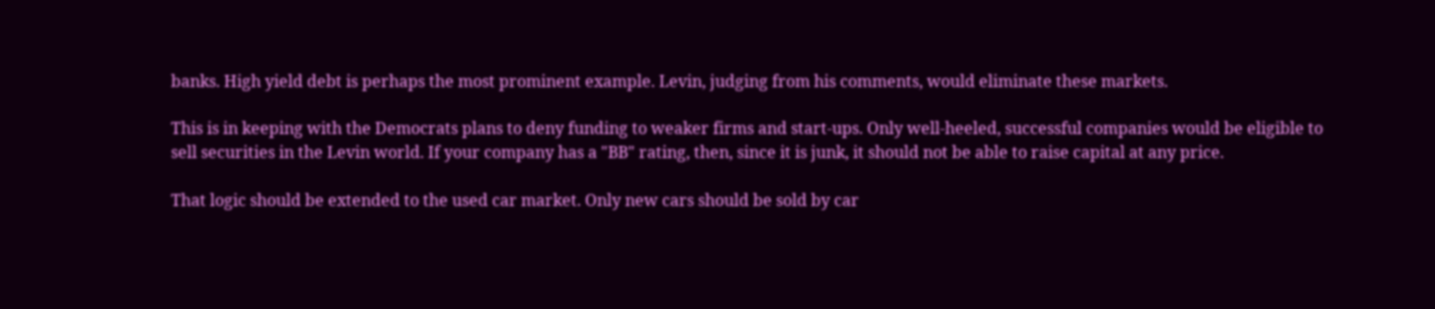banks. High yield debt is perhaps the most prominent example. Levin, judging from his comments, would eliminate these markets.

This is in keeping with the Democrats plans to deny funding to weaker firms and start-ups. Only well-heeled, successful companies would be eligible to sell securities in the Levin world. If your company has a "BB" rating, then, since it is junk, it should not be able to raise capital at any price.

That logic should be extended to the used car market. Only new cars should be sold by car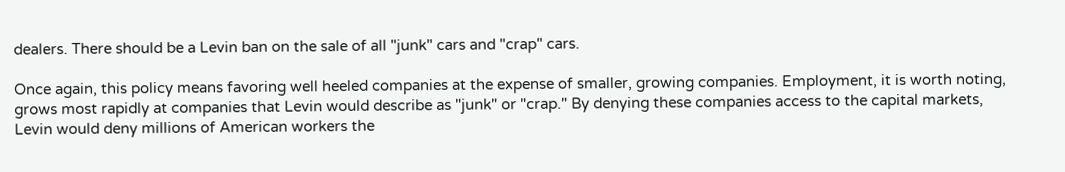dealers. There should be a Levin ban on the sale of all "junk" cars and "crap" cars.

Once again, this policy means favoring well heeled companies at the expense of smaller, growing companies. Employment, it is worth noting, grows most rapidly at companies that Levin would describe as "junk" or "crap." By denying these companies access to the capital markets, Levin would deny millions of American workers the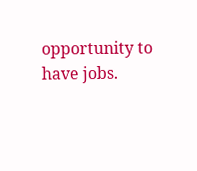opportunity to have jobs.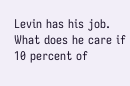Levin has his job. What does he care if 10 percent of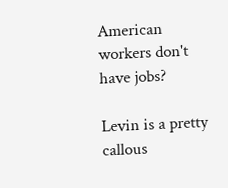American workers don't have jobs?

Levin is a pretty callous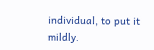individual, to put it mildly.